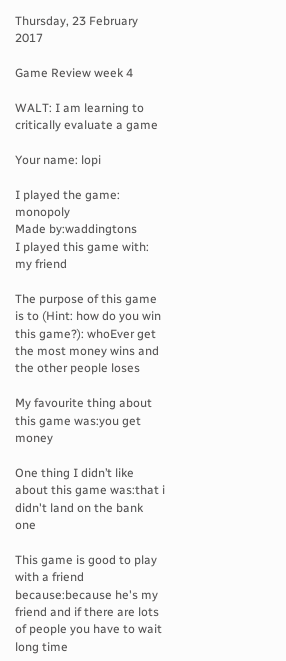Thursday, 23 February 2017

Game Review week 4

WALT: I am learning to critically evaluate a game

Your name: lopi

I played the game: monopoly
Made by:waddingtons
I played this game with: my friend

The purpose of this game is to (Hint: how do you win this game?): whoEver get the most money wins and the other people loses

My favourite thing about this game was:you get money

One thing I didn’t like about this game was:that i didn't land on the bank one

This game is good to play with a friend because:because he's my friend and if there are lots of people you have to wait long time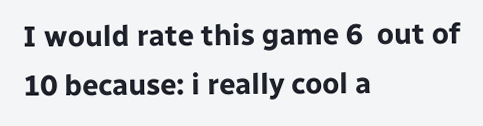I would rate this game 6  out of 10 because: i really cool a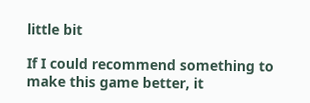little bit

If I could recommend something to make this game better, it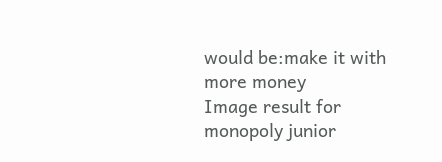would be:make it with more money
Image result for monopoly junior